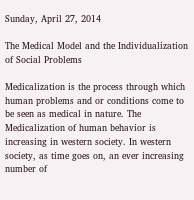Sunday, April 27, 2014

The Medical Model and the Individualization of Social Problems

Medicalization is the process through which human problems and or conditions come to be seen as medical in nature. The Medicalization of human behavior is increasing in western society. In western society, as time goes on, an ever increasing number of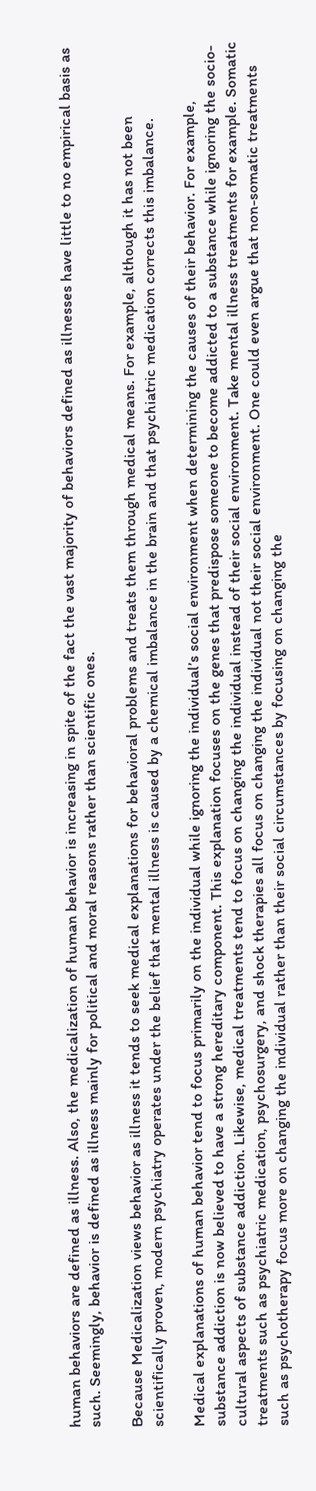human behaviors are defined as illness. Also, the medicalization of human behavior is increasing in spite of the fact the vast majority of behaviors defined as illnesses have little to no empirical basis as such. Seemingly, behavior is defined as illness mainly for political and moral reasons rather than scientific ones.

Because Medicalization views behavior as illness it tends to seek medical explanations for behavioral problems and treats them through medical means. For example, although it has not been scientifically proven, modern psychiatry operates under the belief that mental illness is caused by a chemical imbalance in the brain and that psychiatric medication corrects this imbalance.

Medical explanations of human behavior tend to focus primarily on the individual while ignoring the individual’s social environment when determining the causes of their behavior. For example, substance addiction is now believed to have a strong hereditary component. This explanation focuses on the genes that predispose someone to become addicted to a substance while ignoring the socio-cultural aspects of substance addiction. Likewise, medical treatments tend to focus on changing the individual instead of their social environment. Take mental illness treatments for example. Somatic treatments such as psychiatric medication, psychosurgery, and shock therapies all focus on changing the individual not their social environment. One could even argue that non-somatic treatments such as psychotherapy focus more on changing the individual rather than their social circumstances by focusing on changing the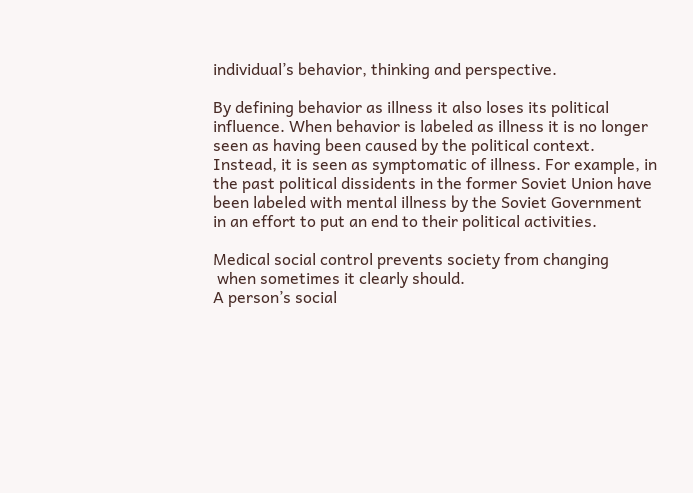individual’s behavior, thinking and perspective.

By defining behavior as illness it also loses its political influence. When behavior is labeled as illness it is no longer seen as having been caused by the political context. Instead, it is seen as symptomatic of illness. For example, in the past political dissidents in the former Soviet Union have been labeled with mental illness by the Soviet Government in an effort to put an end to their political activities.

Medical social control prevents society from changing
 when sometimes it clearly should.
A person’s social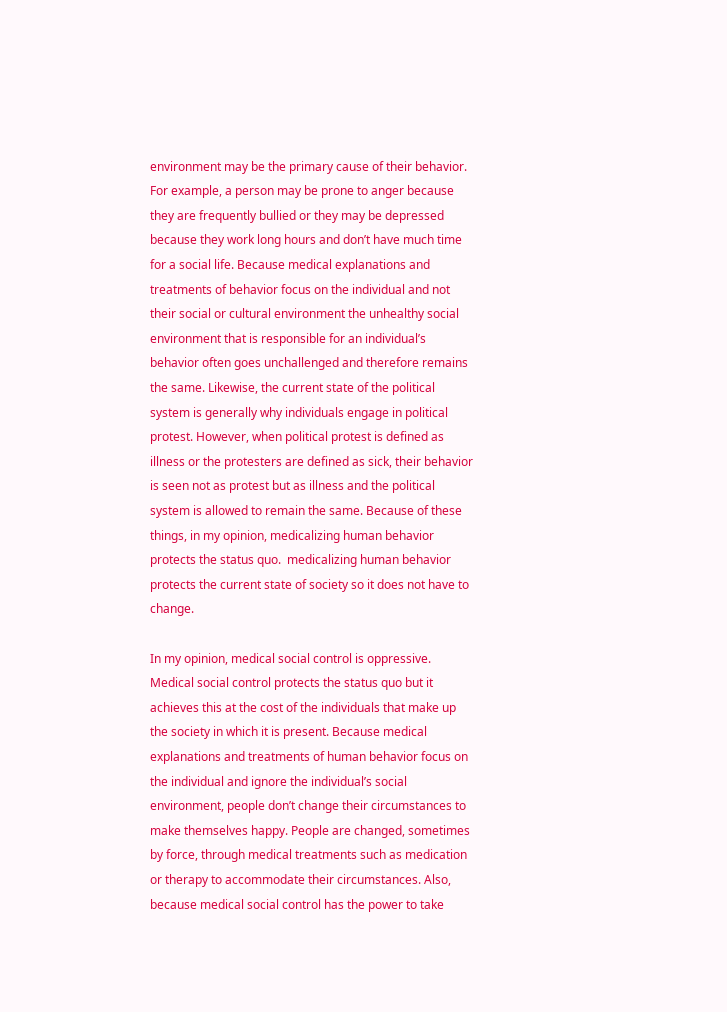environment may be the primary cause of their behavior. For example, a person may be prone to anger because they are frequently bullied or they may be depressed because they work long hours and don’t have much time for a social life. Because medical explanations and treatments of behavior focus on the individual and not their social or cultural environment the unhealthy social environment that is responsible for an individual’s behavior often goes unchallenged and therefore remains the same. Likewise, the current state of the political system is generally why individuals engage in political protest. However, when political protest is defined as illness or the protesters are defined as sick, their behavior is seen not as protest but as illness and the political system is allowed to remain the same. Because of these things, in my opinion, medicalizing human behavior protects the status quo.  medicalizing human behavior protects the current state of society so it does not have to change.

In my opinion, medical social control is oppressive.  Medical social control protects the status quo but it achieves this at the cost of the individuals that make up the society in which it is present. Because medical explanations and treatments of human behavior focus on the individual and ignore the individual’s social environment, people don’t change their circumstances to make themselves happy. People are changed, sometimes by force, through medical treatments such as medication or therapy to accommodate their circumstances. Also, because medical social control has the power to take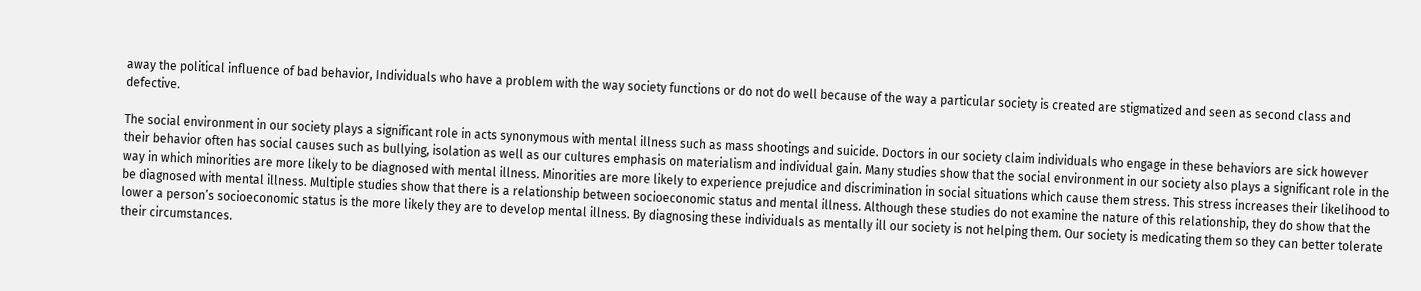away the political influence of bad behavior, Individuals who have a problem with the way society functions or do not do well because of the way a particular society is created are stigmatized and seen as second class and defective.

The social environment in our society plays a significant role in acts synonymous with mental illness such as mass shootings and suicide. Doctors in our society claim individuals who engage in these behaviors are sick however their behavior often has social causes such as bullying, isolation as well as our cultures emphasis on materialism and individual gain. Many studies show that the social environment in our society also plays a significant role in the way in which minorities are more likely to be diagnosed with mental illness. Minorities are more likely to experience prejudice and discrimination in social situations which cause them stress. This stress increases their likelihood to be diagnosed with mental illness. Multiple studies show that there is a relationship between socioeconomic status and mental illness. Although these studies do not examine the nature of this relationship, they do show that the lower a person’s socioeconomic status is the more likely they are to develop mental illness. By diagnosing these individuals as mentally ill our society is not helping them. Our society is medicating them so they can better tolerate their circumstances.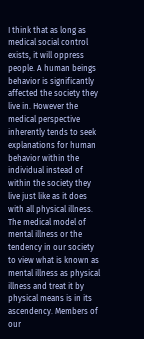I think that as long as medical social control exists, it will oppress people. A human beings behavior is significantly affected the society they live in. However the medical perspective inherently tends to seek explanations for human behavior within the individual instead of within the society they live just like as it does with all physical illness. The medical model of mental illness or the tendency in our society to view what is known as mental illness as physical illness and treat it by physical means is in its ascendency. Members of our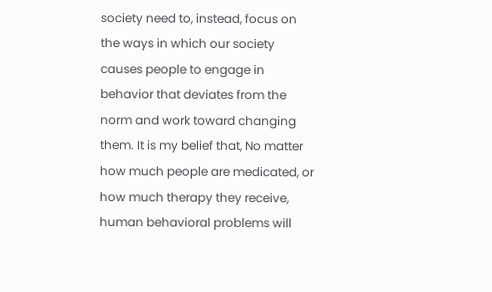society need to, instead, focus on the ways in which our society causes people to engage in behavior that deviates from the norm and work toward changing them. It is my belief that, No matter how much people are medicated, or how much therapy they receive, human behavioral problems will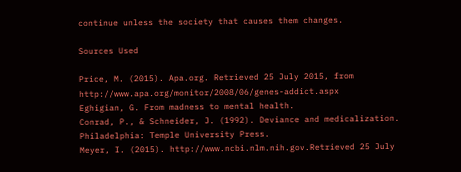continue unless the society that causes them changes.

Sources Used

Price, M. (2015). Apa.org. Retrieved 25 July 2015, from http://www.apa.org/monitor/2008/06/genes-addict.aspx
Eghigian, G. From madness to mental health.
Conrad, P., & Schneider, J. (1992). Deviance and medicalization. Philadelphia: Temple University Press.
Meyer, I. (2015). http://www.ncbi.nlm.nih.gov.Retrieved 25 July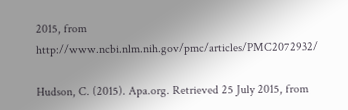2015, from http://www.ncbi.nlm.nih.gov/pmc/articles/PMC2072932/

Hudson, C. (2015). Apa.org. Retrieved 25 July 2015, from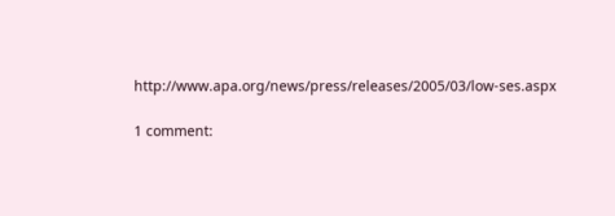http://www.apa.org/news/press/releases/2005/03/low-ses.aspx

1 comment: